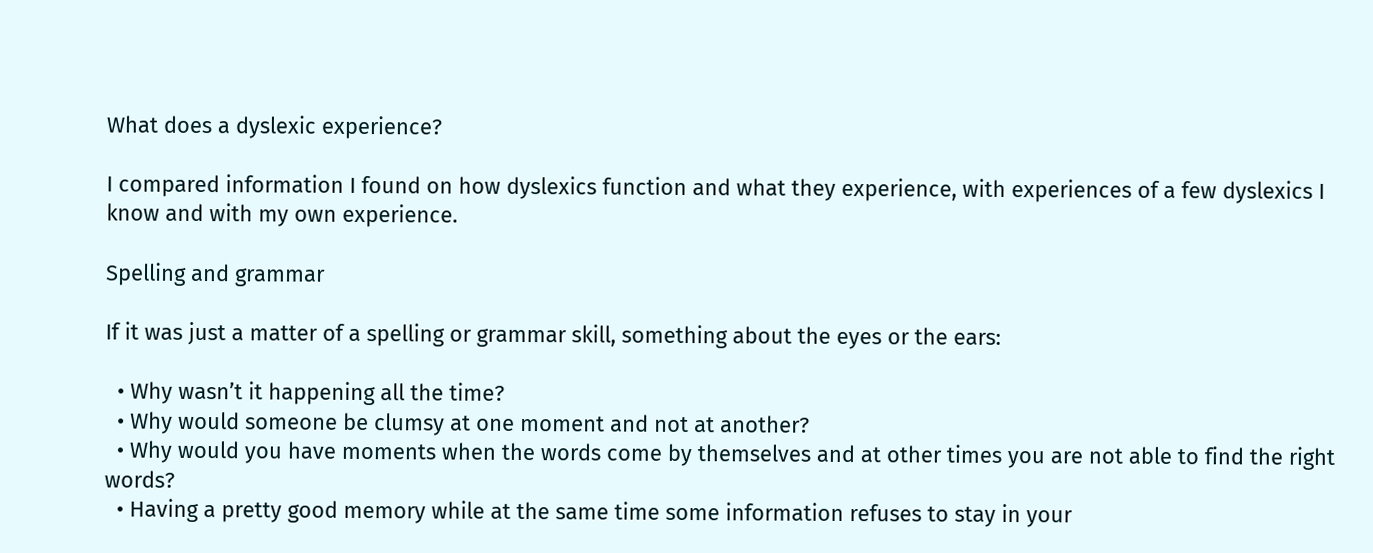What does a dyslexic experience?

I compared information I found on how dyslexics function and what they experience, with experiences of a few dyslexics I know and with my own experience.

Spelling and grammar

If it was just a matter of a spelling or grammar skill, something about the eyes or the ears:

  • Why wasn’t it happening all the time?
  • Why would someone be clumsy at one moment and not at another?
  • Why would you have moments when the words come by themselves and at other times you are not able to find the right words?
  • Having a pretty good memory while at the same time some information refuses to stay in your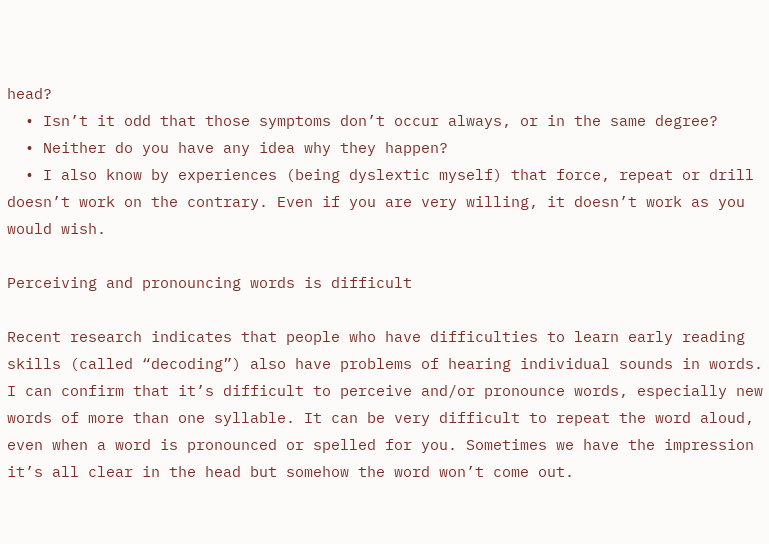head?
  • Isn’t it odd that those symptoms don’t occur always, or in the same degree?
  • Neither do you have any idea why they happen?
  • I also know by experiences (being dyslextic myself) that force, repeat or drill doesn’t work on the contrary. Even if you are very willing, it doesn’t work as you would wish.

Perceiving and pronouncing words is difficult

Recent research indicates that people who have difficulties to learn early reading skills (called “decoding”) also have problems of hearing individual sounds in words. I can confirm that it’s difficult to perceive and/or pronounce words, especially new words of more than one syllable. It can be very difficult to repeat the word aloud, even when a word is pronounced or spelled for you. Sometimes we have the impression it’s all clear in the head but somehow the word won’t come out.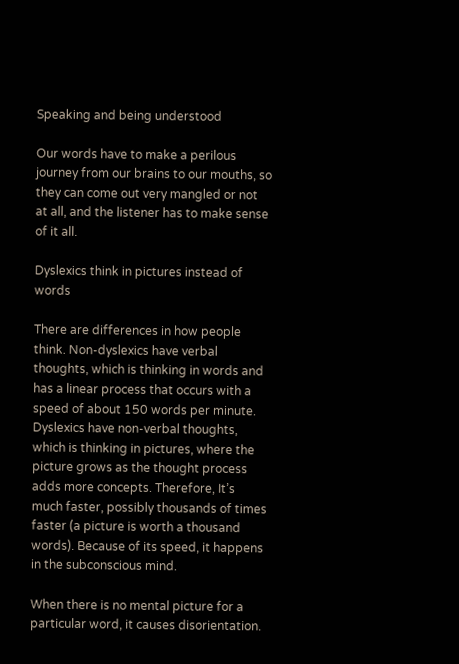Speaking and being understood

Our words have to make a perilous journey from our brains to our mouths, so they can come out very mangled or not at all, and the listener has to make sense of it all.

Dyslexics think in pictures instead of words

There are differences in how people think. Non-dyslexics have verbal thoughts, which is thinking in words and has a linear process that occurs with a speed of about 150 words per minute. Dyslexics have non-verbal thoughts, which is thinking in pictures, where the picture grows as the thought process adds more concepts. Therefore, It’s much faster, possibly thousands of times faster (a picture is worth a thousand words). Because of its speed, it happens in the subconscious mind.

When there is no mental picture for a particular word, it causes disorientation.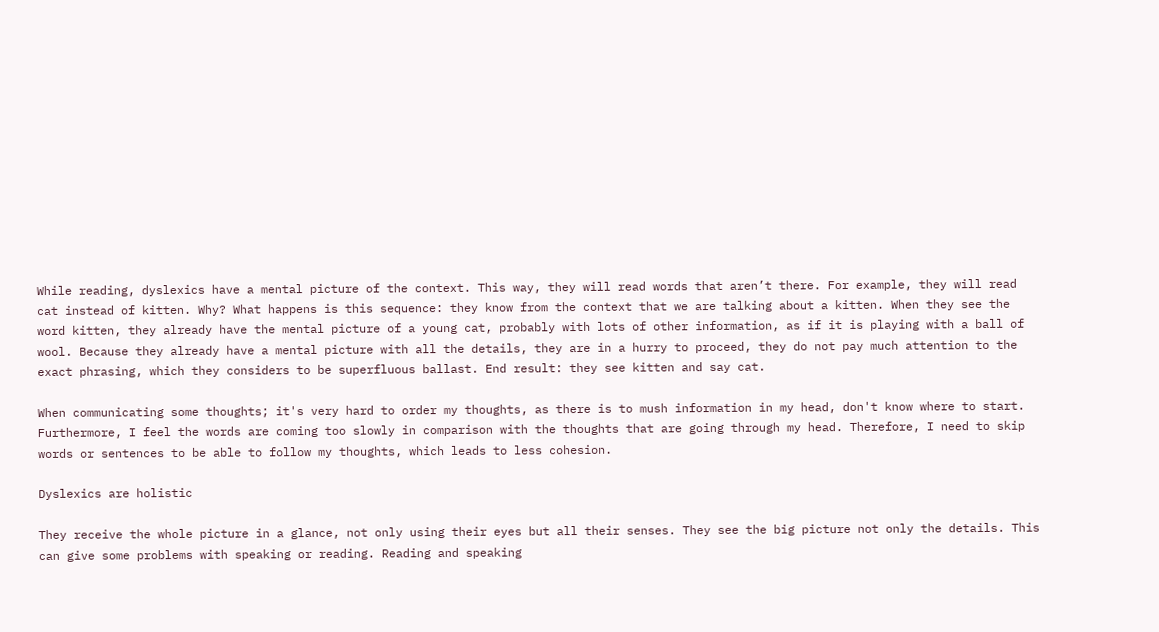While reading, dyslexics have a mental picture of the context. This way, they will read words that aren’t there. For example, they will read cat instead of kitten. Why? What happens is this sequence: they know from the context that we are talking about a kitten. When they see the word kitten, they already have the mental picture of a young cat, probably with lots of other information, as if it is playing with a ball of wool. Because they already have a mental picture with all the details, they are in a hurry to proceed, they do not pay much attention to the exact phrasing, which they considers to be superfluous ballast. End result: they see kitten and say cat.

When communicating some thoughts; it's very hard to order my thoughts, as there is to mush information in my head, don't know where to start. Furthermore, I feel the words are coming too slowly in comparison with the thoughts that are going through my head. Therefore, I need to skip words or sentences to be able to follow my thoughts, which leads to less cohesion.

Dyslexics are holistic

They receive the whole picture in a glance, not only using their eyes but all their senses. They see the big picture not only the details. This can give some problems with speaking or reading. Reading and speaking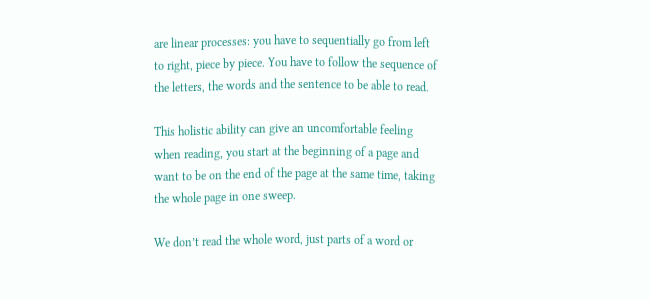are linear processes: you have to sequentially go from left to right, piece by piece. You have to follow the sequence of the letters, the words and the sentence to be able to read.

This holistic ability can give an uncomfortable feeling when reading, you start at the beginning of a page and want to be on the end of the page at the same time, taking the whole page in one sweep.

We don’t read the whole word, just parts of a word or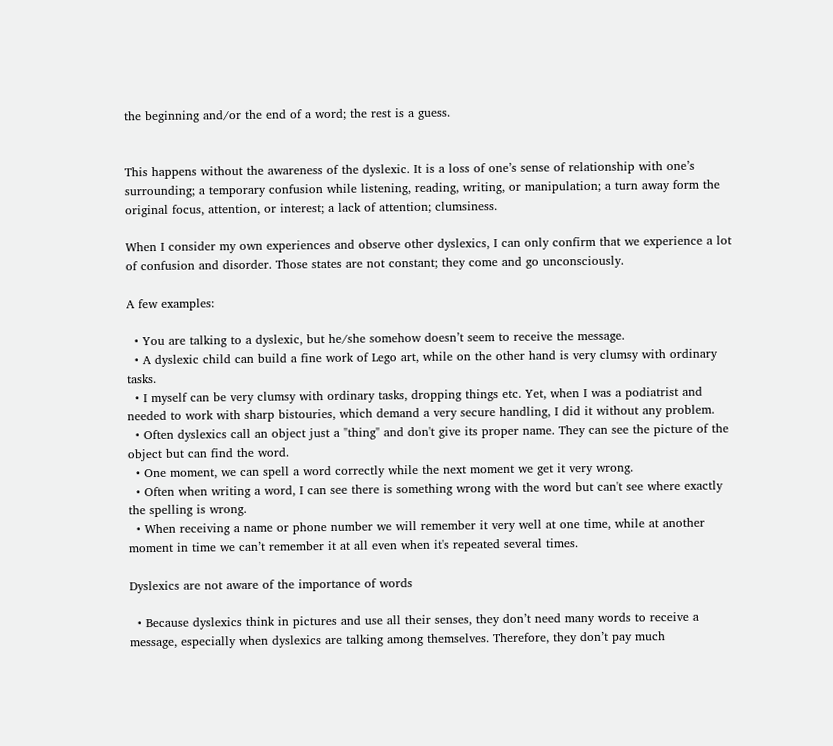the beginning and/or the end of a word; the rest is a guess.


This happens without the awareness of the dyslexic. It is a loss of one’s sense of relationship with one’s surrounding; a temporary confusion while listening, reading, writing, or manipulation; a turn away form the original focus, attention, or interest; a lack of attention; clumsiness.

When I consider my own experiences and observe other dyslexics, I can only confirm that we experience a lot of confusion and disorder. Those states are not constant; they come and go unconsciously.

A few examples:

  • You are talking to a dyslexic, but he/she somehow doesn’t seem to receive the message.
  • A dyslexic child can build a fine work of Lego art, while on the other hand is very clumsy with ordinary tasks.
  • I myself can be very clumsy with ordinary tasks, dropping things etc. Yet, when I was a podiatrist and needed to work with sharp bistouries, which demand a very secure handling, I did it without any problem.
  • Often dyslexics call an object just a "thing" and don't give its proper name. They can see the picture of the object but can find the word.
  • One moment, we can spell a word correctly while the next moment we get it very wrong.
  • Often when writing a word, I can see there is something wrong with the word but can't see where exactly the spelling is wrong.
  • When receiving a name or phone number we will remember it very well at one time, while at another moment in time we can’t remember it at all even when it's repeated several times.

Dyslexics are not aware of the importance of words

  • Because dyslexics think in pictures and use all their senses, they don’t need many words to receive a message, especially when dyslexics are talking among themselves. Therefore, they don’t pay much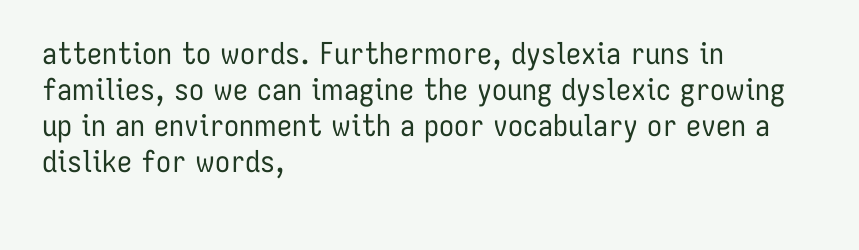attention to words. Furthermore, dyslexia runs in families, so we can imagine the young dyslexic growing up in an environment with a poor vocabulary or even a dislike for words,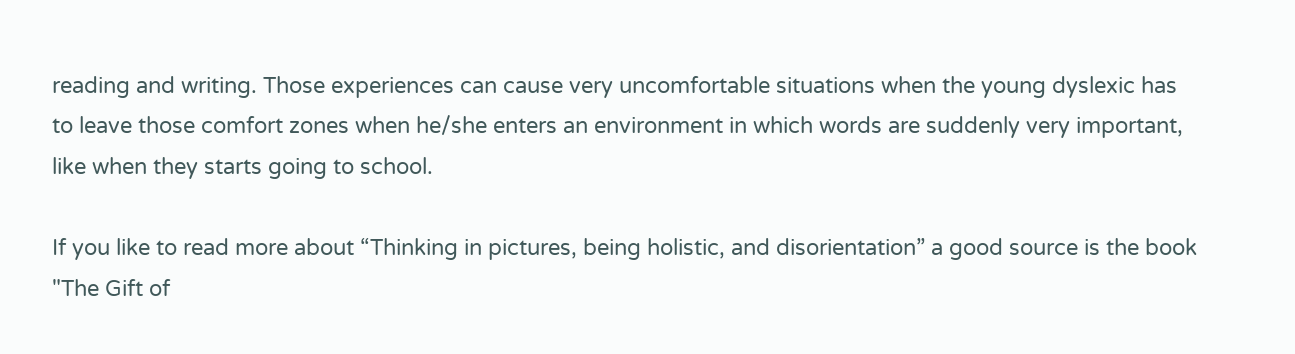reading and writing. Those experiences can cause very uncomfortable situations when the young dyslexic has to leave those comfort zones when he/she enters an environment in which words are suddenly very important, like when they starts going to school.

If you like to read more about “Thinking in pictures, being holistic, and disorientation” a good source is the book "The Gift of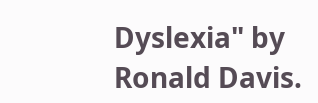Dyslexia" by Ronald Davis.